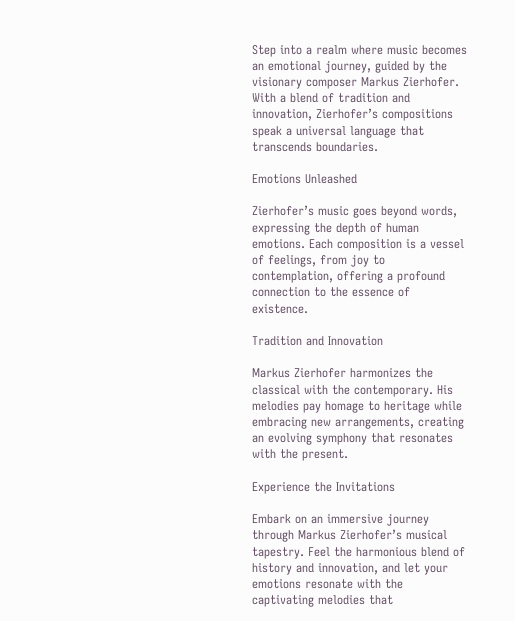Step into a realm where music becomes an emotional journey, guided by the visionary composer Markus Zierhofer. With a blend of tradition and innovation, Zierhofer’s compositions speak a universal language that transcends boundaries.

Emotions Unleashed

Zierhofer’s music goes beyond words, expressing the depth of human emotions. Each composition is a vessel of feelings, from joy to contemplation, offering a profound connection to the essence of existence.

Tradition and Innovation

Markus Zierhofer harmonizes the classical with the contemporary. His melodies pay homage to heritage while embracing new arrangements, creating an evolving symphony that resonates with the present.

Experience the Invitations

Embark on an immersive journey through Markus Zierhofer’s musical tapestry. Feel the harmonious blend of history and innovation, and let your emotions resonate with the captivating melodies that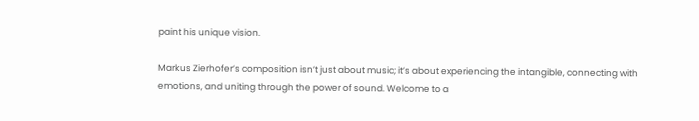paint his unique vision.

Markus Zierhofer’s composition isn’t just about music; it’s about experiencing the intangible, connecting with emotions, and uniting through the power of sound. Welcome to a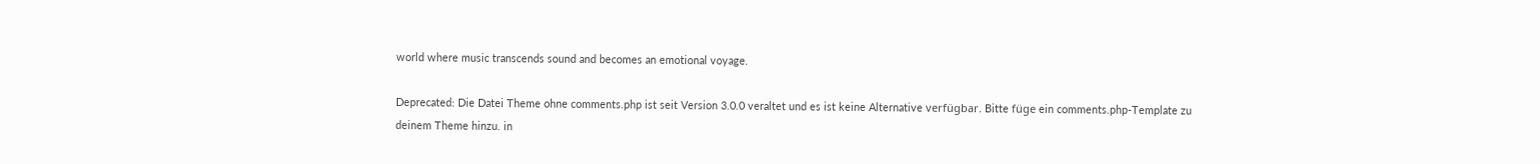world where music transcends sound and becomes an emotional voyage.

Deprecated: Die Datei Theme ohne comments.php ist seit Version 3.0.0 veraltet und es ist keine Alternative verfügbar. Bitte füge ein comments.php-Template zu deinem Theme hinzu. in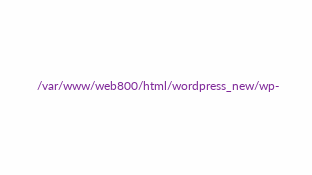/var/www/web800/html/wordpress_new/wp-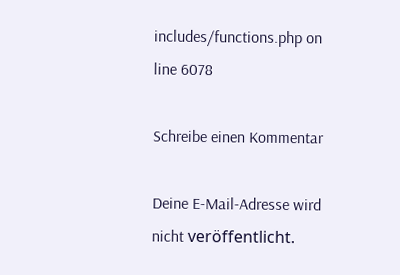includes/functions.php on line 6078

Schreibe einen Kommentar

Deine E-Mail-Adresse wird nicht veröffentlicht.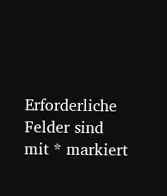Erforderliche Felder sind mit * markiert